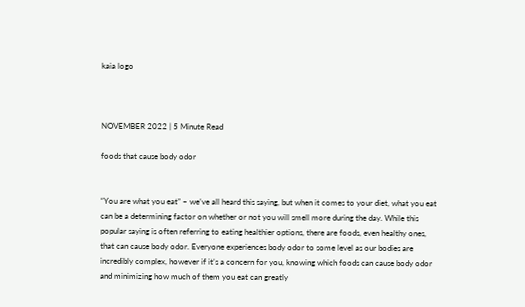kaia logo



NOVEMBER 2022 | 5 Minute Read

foods that cause body odor


“You are what you eat” – we’ve all heard this saying, but when it comes to your diet, what you eat can be a determining factor on whether or not you will smell more during the day. While this popular saying is often referring to eating healthier options, there are foods, even healthy ones, that can cause body odor. Everyone experiences body odor to some level as our bodies are incredibly complex, however if it’s a concern for you, knowing which foods can cause body odor and minimizing how much of them you eat can greatly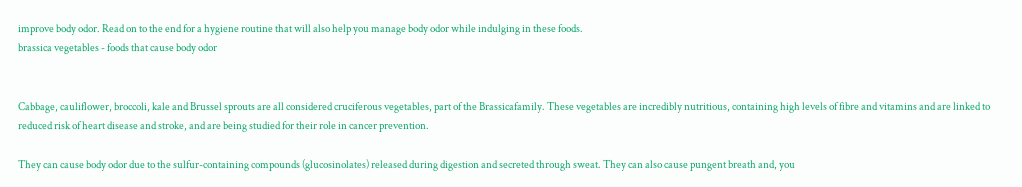improve body odor. Read on to the end for a hygiene routine that will also help you manage body odor while indulging in these foods.
brassica vegetables - foods that cause body odor


Cabbage, cauliflower, broccoli, kale and Brussel sprouts are all considered cruciferous vegetables, part of the Brassicafamily. These vegetables are incredibly nutritious, containing high levels of fibre and vitamins and are linked to reduced risk of heart disease and stroke, and are being studied for their role in cancer prevention.

They can cause body odor due to the sulfur-containing compounds (glucosinolates) released during digestion and secreted through sweat. They can also cause pungent breath and, you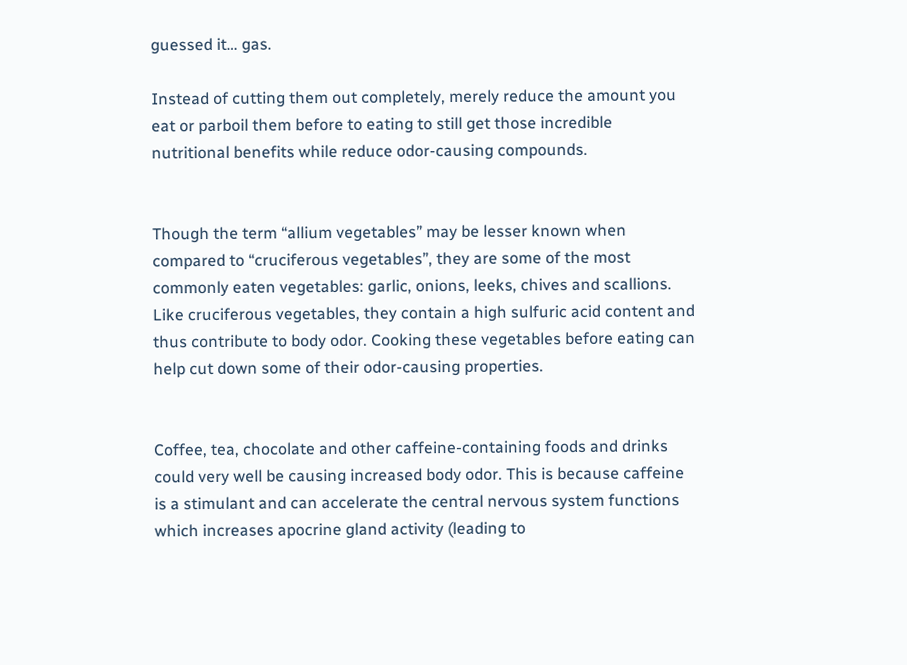guessed it… gas.

Instead of cutting them out completely, merely reduce the amount you eat or parboil them before to eating to still get those incredible nutritional benefits while reduce odor-causing compounds.


Though the term “allium vegetables” may be lesser known when compared to “cruciferous vegetables”, they are some of the most commonly eaten vegetables: garlic, onions, leeks, chives and scallions. Like cruciferous vegetables, they contain a high sulfuric acid content and thus contribute to body odor. Cooking these vegetables before eating can help cut down some of their odor-causing properties.


Coffee, tea, chocolate and other caffeine-containing foods and drinks could very well be causing increased body odor. This is because caffeine is a stimulant and can accelerate the central nervous system functions which increases apocrine gland activity (leading to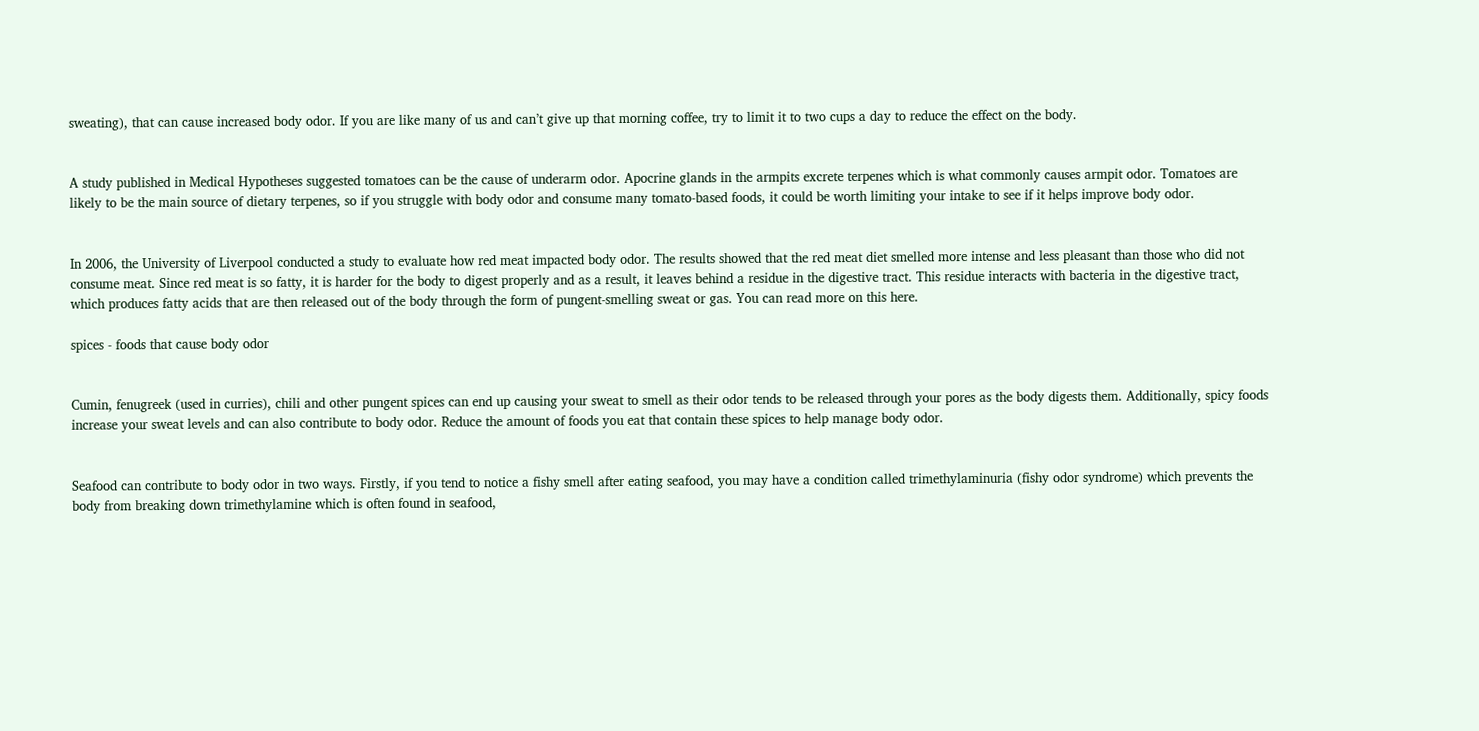sweating), that can cause increased body odor. If you are like many of us and can’t give up that morning coffee, try to limit it to two cups a day to reduce the effect on the body.


A study published in Medical Hypotheses suggested tomatoes can be the cause of underarm odor. Apocrine glands in the armpits excrete terpenes which is what commonly causes armpit odor. Tomatoes are likely to be the main source of dietary terpenes, so if you struggle with body odor and consume many tomato-based foods, it could be worth limiting your intake to see if it helps improve body odor.


In 2006, the University of Liverpool conducted a study to evaluate how red meat impacted body odor. The results showed that the red meat diet smelled more intense and less pleasant than those who did not consume meat. Since red meat is so fatty, it is harder for the body to digest properly and as a result, it leaves behind a residue in the digestive tract. This residue interacts with bacteria in the digestive tract, which produces fatty acids that are then released out of the body through the form of pungent-smelling sweat or gas. You can read more on this here.

spices - foods that cause body odor


Cumin, fenugreek (used in curries), chili and other pungent spices can end up causing your sweat to smell as their odor tends to be released through your pores as the body digests them. Additionally, spicy foods increase your sweat levels and can also contribute to body odor. Reduce the amount of foods you eat that contain these spices to help manage body odor.


Seafood can contribute to body odor in two ways. Firstly, if you tend to notice a fishy smell after eating seafood, you may have a condition called trimethylaminuria (fishy odor syndrome) which prevents the body from breaking down trimethylamine which is often found in seafood,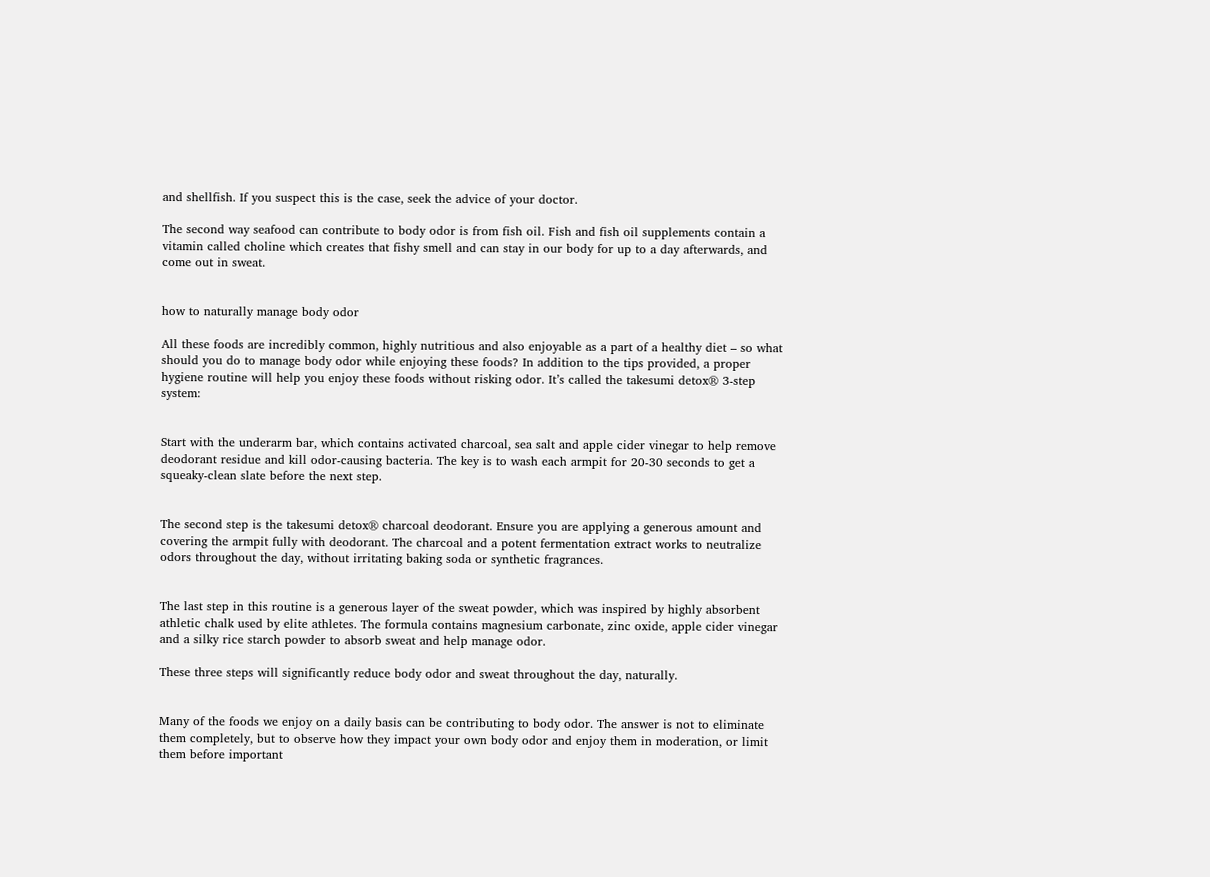and shellfish. If you suspect this is the case, seek the advice of your doctor.

The second way seafood can contribute to body odor is from fish oil. Fish and fish oil supplements contain a vitamin called choline which creates that fishy smell and can stay in our body for up to a day afterwards, and come out in sweat.


how to naturally manage body odor

All these foods are incredibly common, highly nutritious and also enjoyable as a part of a healthy diet – so what should you do to manage body odor while enjoying these foods? In addition to the tips provided, a proper hygiene routine will help you enjoy these foods without risking odor. It’s called the takesumi detox® 3-step system:


Start with the underarm bar, which contains activated charcoal, sea salt and apple cider vinegar to help remove deodorant residue and kill odor-causing bacteria. The key is to wash each armpit for 20-30 seconds to get a squeaky-clean slate before the next step.


The second step is the takesumi detox® charcoal deodorant. Ensure you are applying a generous amount and covering the armpit fully with deodorant. The charcoal and a potent fermentation extract works to neutralize odors throughout the day, without irritating baking soda or synthetic fragrances.


The last step in this routine is a generous layer of the sweat powder, which was inspired by highly absorbent athletic chalk used by elite athletes. The formula contains magnesium carbonate, zinc oxide, apple cider vinegar and a silky rice starch powder to absorb sweat and help manage odor.

These three steps will significantly reduce body odor and sweat throughout the day, naturally.


Many of the foods we enjoy on a daily basis can be contributing to body odor. The answer is not to eliminate them completely, but to observe how they impact your own body odor and enjoy them in moderation, or limit them before important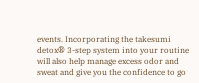events. Incorporating the takesumi detox® 3-step system into your routine will also help manage excess odor and sweat and give you the confidence to go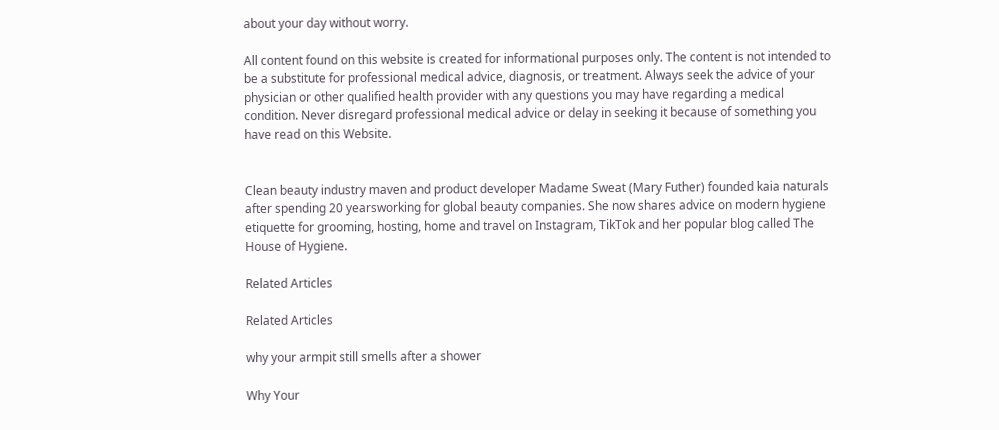about your day without worry.

All content found on this website is created for informational purposes only. The content is not intended to be a substitute for professional medical advice, diagnosis, or treatment. Always seek the advice of your physician or other qualified health provider with any questions you may have regarding a medical condition. Never disregard professional medical advice or delay in seeking it because of something you have read on this Website.


Clean beauty industry maven and product developer Madame Sweat (Mary Futher) founded kaia naturals after spending 20 yearsworking for global beauty companies. She now shares advice on modern hygiene etiquette for grooming, hosting, home and travel on Instagram, TikTok and her popular blog called The House of Hygiene.

Related Articles

Related Articles

why your armpit still smells after a shower

Why Your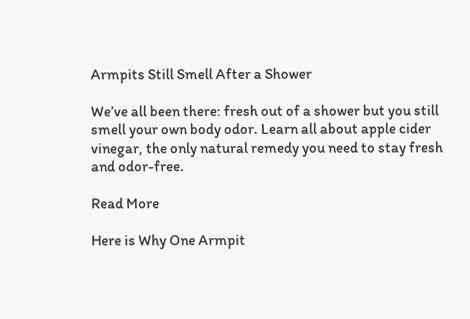Armpits Still Smell After a Shower

We’ve all been there: fresh out of a shower but you still smell your own body odor. Learn all about apple cider vinegar, the only natural remedy you need to stay fresh and odor-free.

Read More

Here is Why One Armpit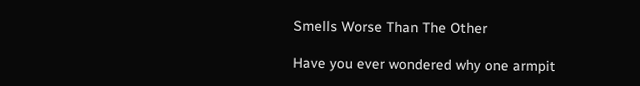Smells Worse Than The Other

Have you ever wondered why one armpit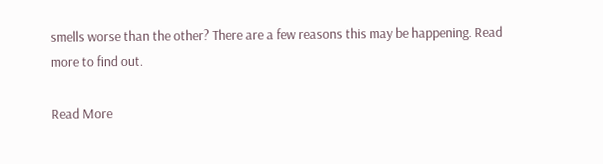smells worse than the other? There are a few reasons this may be happening. Read more to find out.

Read More